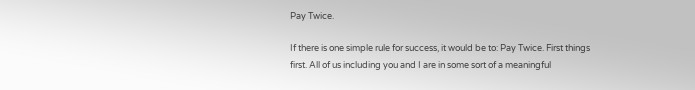Pay Twice.

If there is one simple rule for success, it would be to: Pay Twice. First things first. All of us including you and I are in some sort of a meaningful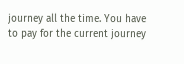journey all the time. You have to pay for the current journey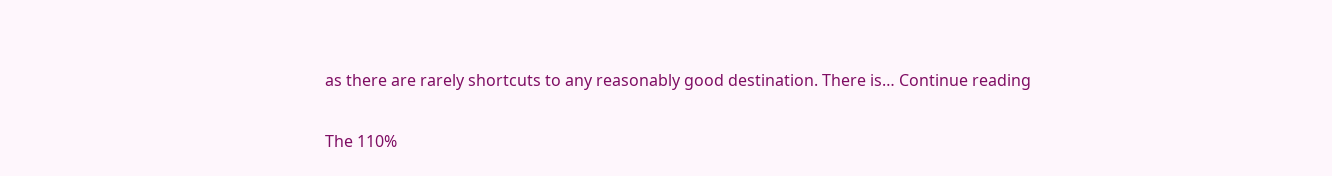as there are rarely shortcuts to any reasonably good destination. There is… Continue reading

The 110%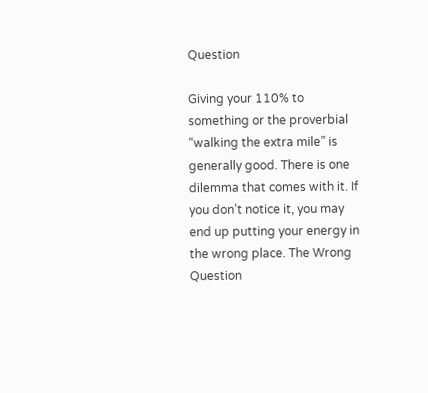Question

Giving your 110% to something or the proverbial “walking the extra mile” is generally good. There is one dilemma that comes with it. If you don’t notice it, you may end up putting your energy in the wrong place. The Wrong Question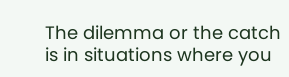The dilemma or the catch is in situations where you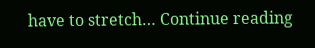have to stretch… Continue reading